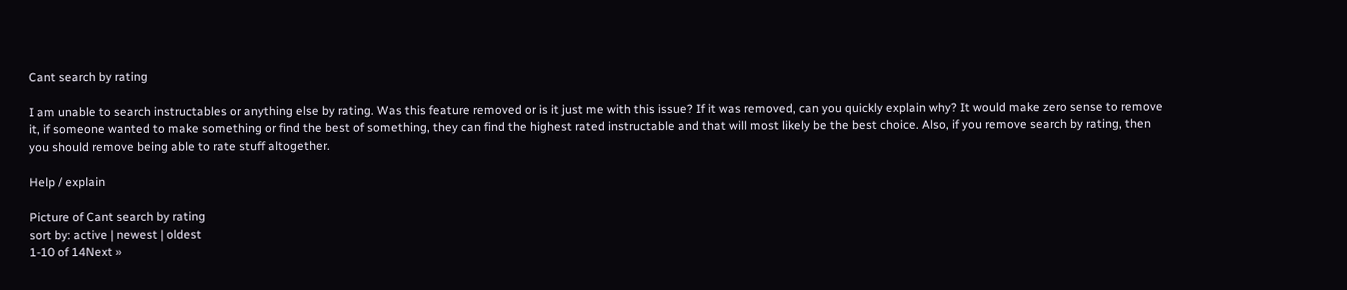Cant search by rating

I am unable to search instructables or anything else by rating. Was this feature removed or is it just me with this issue? If it was removed, can you quickly explain why? It would make zero sense to remove it, if someone wanted to make something or find the best of something, they can find the highest rated instructable and that will most likely be the best choice. Also, if you remove search by rating, then you should remove being able to rate stuff altogether.

Help / explain

Picture of Cant search by rating
sort by: active | newest | oldest
1-10 of 14Next »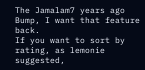The Jamalam7 years ago
Bump, I want that feature back.
If you want to sort by rating, as lemonie suggested,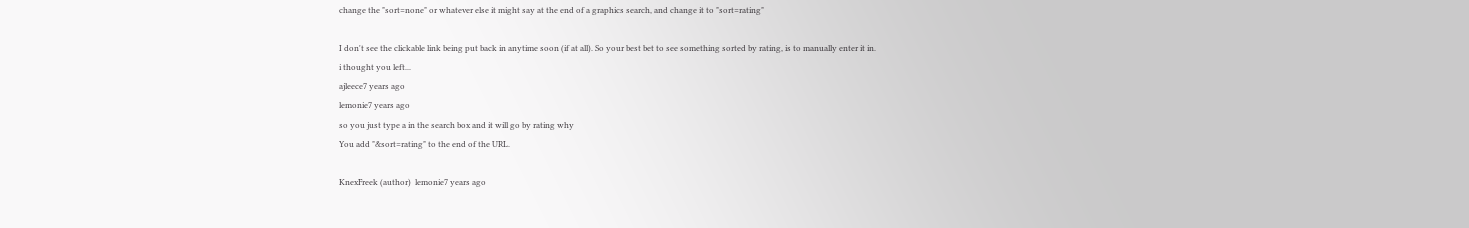change the "sort=none" or whatever else it might say at the end of a graphics search, and change it to "sort=rating"

I don't see the clickable link being put back in anytime soon (if at all). So your best bet to see something sorted by rating, is to manually enter it in.
i thought you left...
ajleece7 years ago
lemonie7 years ago
so you just type a in the search box and it will go by rating why
You add "&sort=rating" to the end of the URL.

KnexFreek (author)  lemonie7 years ago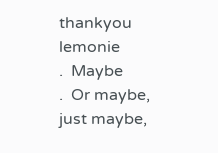thankyou lemonie
.  Maybe
.  Or maybe, just maybe,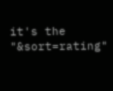it's the "&sort=rating"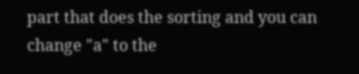part that does the sorting and you can change "a" to the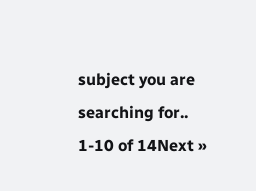subject you are searching for..
1-10 of 14Next »